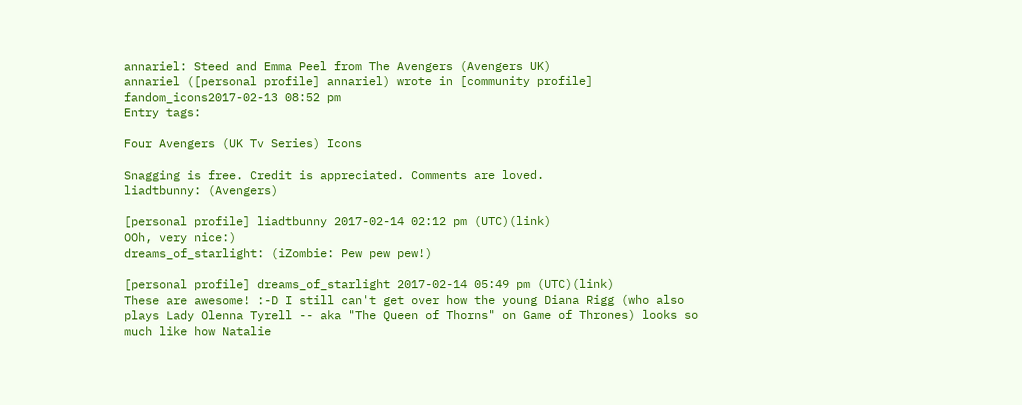annariel: Steed and Emma Peel from The Avengers (Avengers UK)
annariel ([personal profile] annariel) wrote in [community profile] fandom_icons2017-02-13 08:52 pm
Entry tags:

Four Avengers (UK Tv Series) Icons

Snagging is free. Credit is appreciated. Comments are loved.
liadtbunny: (Avengers)

[personal profile] liadtbunny 2017-02-14 02:12 pm (UTC)(link)
OOh, very nice:)
dreams_of_starlight: (iZombie: Pew pew pew!)

[personal profile] dreams_of_starlight 2017-02-14 05:49 pm (UTC)(link)
These are awesome! :-D I still can't get over how the young Diana Rigg (who also plays Lady Olenna Tyrell -- aka "The Queen of Thorns" on Game of Thrones) looks so much like how Natalie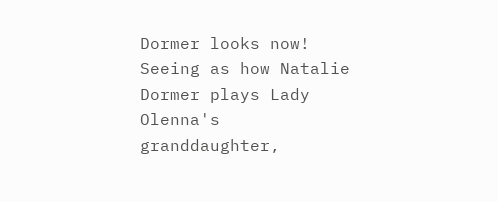Dormer looks now! Seeing as how Natalie Dormer plays Lady Olenna's granddaughter,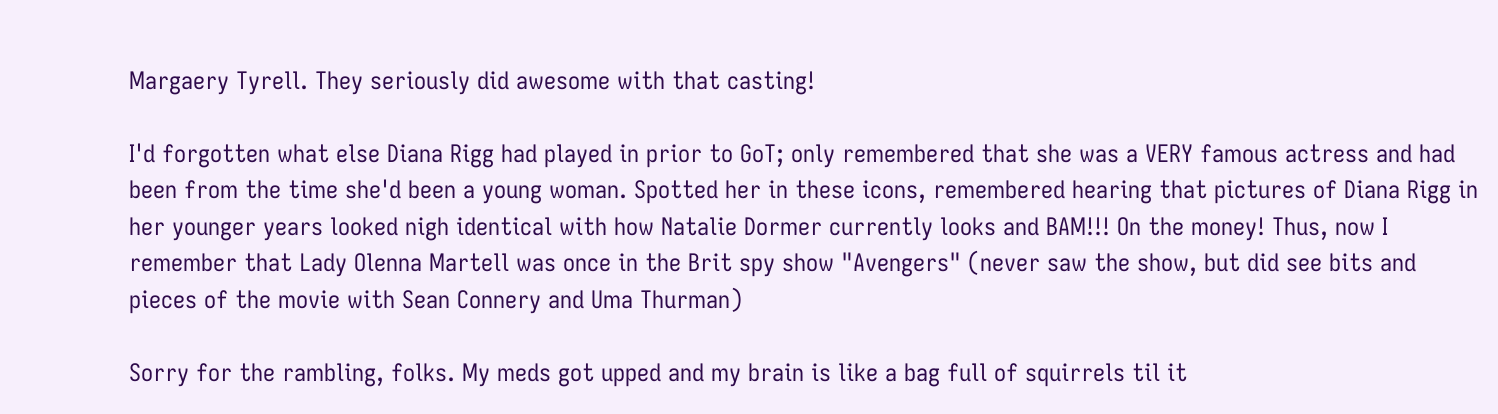Margaery Tyrell. They seriously did awesome with that casting!

I'd forgotten what else Diana Rigg had played in prior to GoT; only remembered that she was a VERY famous actress and had been from the time she'd been a young woman. Spotted her in these icons, remembered hearing that pictures of Diana Rigg in her younger years looked nigh identical with how Natalie Dormer currently looks and BAM!!! On the money! Thus, now I remember that Lady Olenna Martell was once in the Brit spy show "Avengers" (never saw the show, but did see bits and pieces of the movie with Sean Connery and Uma Thurman)

Sorry for the rambling, folks. My meds got upped and my brain is like a bag full of squirrels til it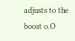adjusts to the boost o.O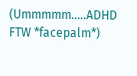(Ummmmm.....ADHD FTW *facepalm*)